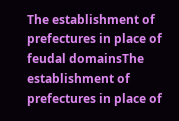The establishment of prefectures in place of feudal domainsThe establishment of prefectures in place of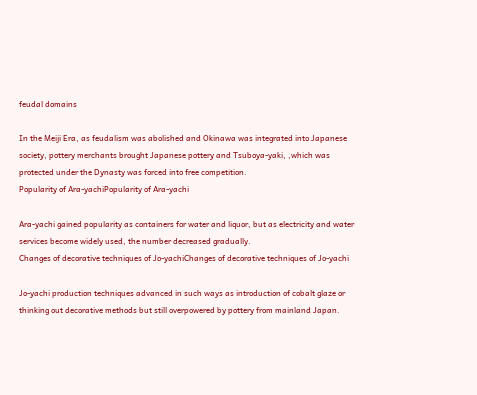feudal domains

In the Meiji Era, as feudalism was abolished and Okinawa was integrated into Japanese society, pottery merchants brought Japanese pottery and Tsuboya-yaki, ,which was protected under the Dynasty was forced into free competition.
Popularity of Ara-yachiPopularity of Ara-yachi

Ara-yachi gained popularity as containers for water and liquor, but as electricity and water services become widely used, the number decreased gradually.
Changes of decorative techniques of Jo-yachiChanges of decorative techniques of Jo-yachi

Jo-yachi production techniques advanced in such ways as introduction of cobalt glaze or thinking out decorative methods but still overpowered by pottery from mainland Japan.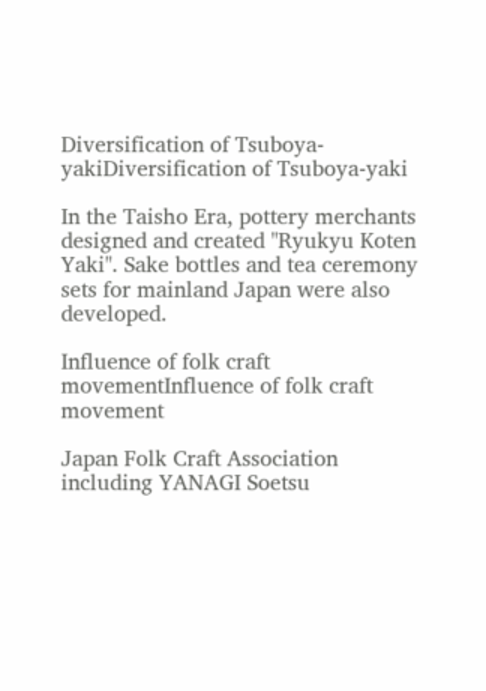Diversification of Tsuboya-yakiDiversification of Tsuboya-yaki

In the Taisho Era, pottery merchants designed and created "Ryukyu Koten Yaki". Sake bottles and tea ceremony sets for mainland Japan were also developed.

Influence of folk craft movementInfluence of folk craft movement

Japan Folk Craft Association including YANAGI Soetsu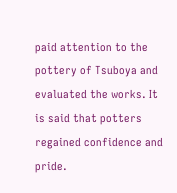paid attention to the pottery of Tsuboya and evaluated the works. It is said that potters regained confidence and pride.